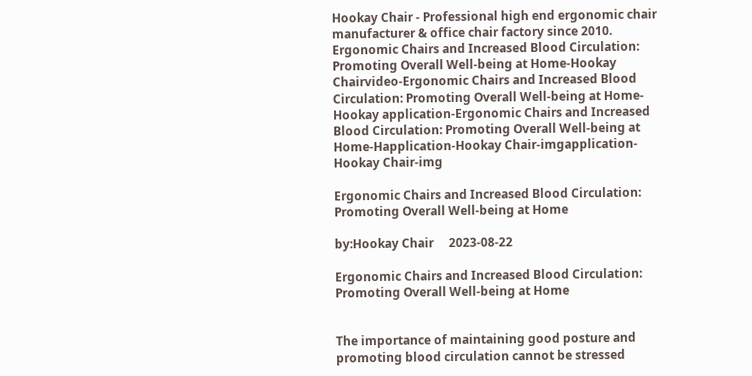Hookay Chair - Professional high end ergonomic chair manufacturer & office chair factory since 2010.  Ergonomic Chairs and Increased Blood Circulation: Promoting Overall Well-being at Home-Hookay Chairvideo-Ergonomic Chairs and Increased Blood Circulation: Promoting Overall Well-being at Home-Hookay application-Ergonomic Chairs and Increased Blood Circulation: Promoting Overall Well-being at Home-Happlication-Hookay Chair-imgapplication-Hookay Chair-img

Ergonomic Chairs and Increased Blood Circulation: Promoting Overall Well-being at Home

by:Hookay Chair     2023-08-22

Ergonomic Chairs and Increased Blood Circulation: Promoting Overall Well-being at Home


The importance of maintaining good posture and promoting blood circulation cannot be stressed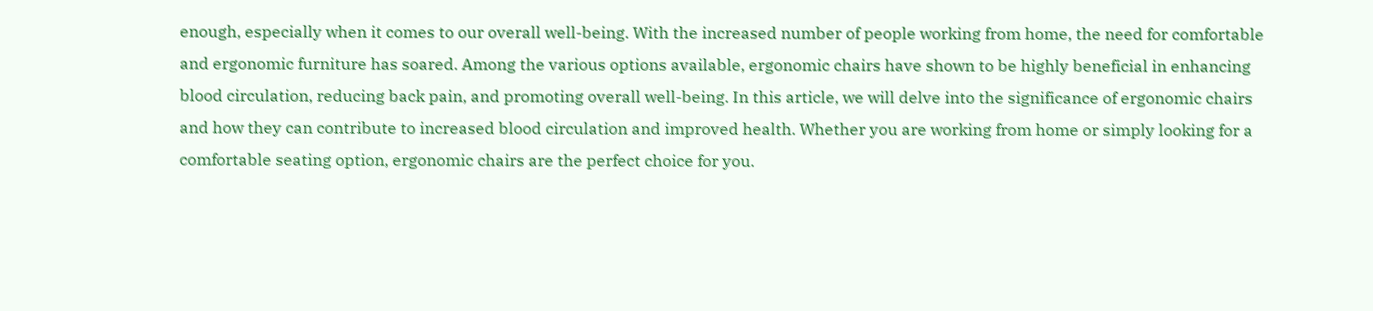enough, especially when it comes to our overall well-being. With the increased number of people working from home, the need for comfortable and ergonomic furniture has soared. Among the various options available, ergonomic chairs have shown to be highly beneficial in enhancing blood circulation, reducing back pain, and promoting overall well-being. In this article, we will delve into the significance of ergonomic chairs and how they can contribute to increased blood circulation and improved health. Whether you are working from home or simply looking for a comfortable seating option, ergonomic chairs are the perfect choice for you.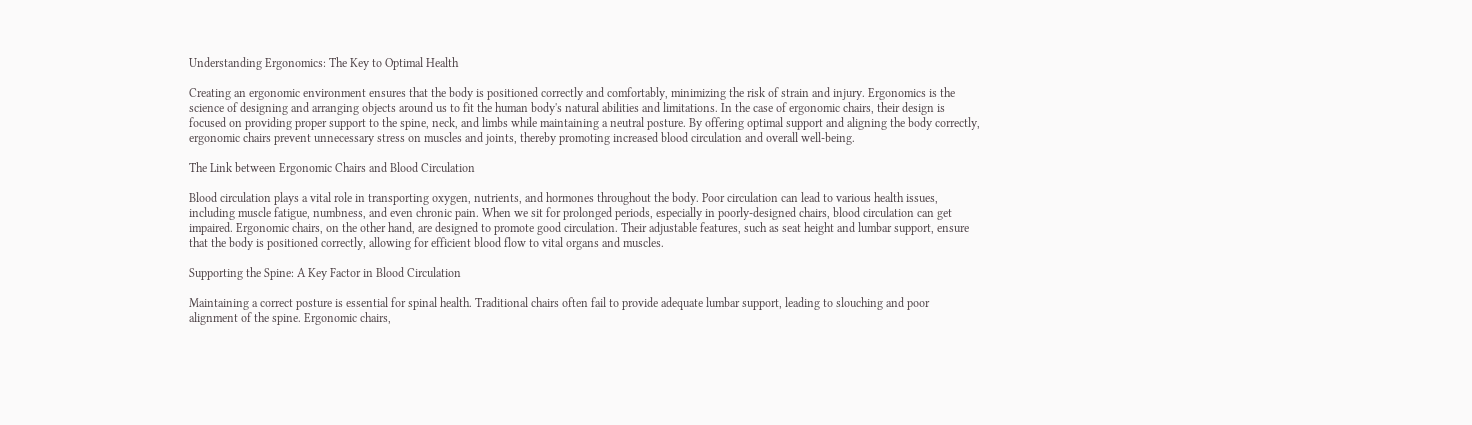Understanding Ergonomics: The Key to Optimal Health

Creating an ergonomic environment ensures that the body is positioned correctly and comfortably, minimizing the risk of strain and injury. Ergonomics is the science of designing and arranging objects around us to fit the human body's natural abilities and limitations. In the case of ergonomic chairs, their design is focused on providing proper support to the spine, neck, and limbs while maintaining a neutral posture. By offering optimal support and aligning the body correctly, ergonomic chairs prevent unnecessary stress on muscles and joints, thereby promoting increased blood circulation and overall well-being.

The Link between Ergonomic Chairs and Blood Circulation

Blood circulation plays a vital role in transporting oxygen, nutrients, and hormones throughout the body. Poor circulation can lead to various health issues, including muscle fatigue, numbness, and even chronic pain. When we sit for prolonged periods, especially in poorly-designed chairs, blood circulation can get impaired. Ergonomic chairs, on the other hand, are designed to promote good circulation. Their adjustable features, such as seat height and lumbar support, ensure that the body is positioned correctly, allowing for efficient blood flow to vital organs and muscles.

Supporting the Spine: A Key Factor in Blood Circulation

Maintaining a correct posture is essential for spinal health. Traditional chairs often fail to provide adequate lumbar support, leading to slouching and poor alignment of the spine. Ergonomic chairs,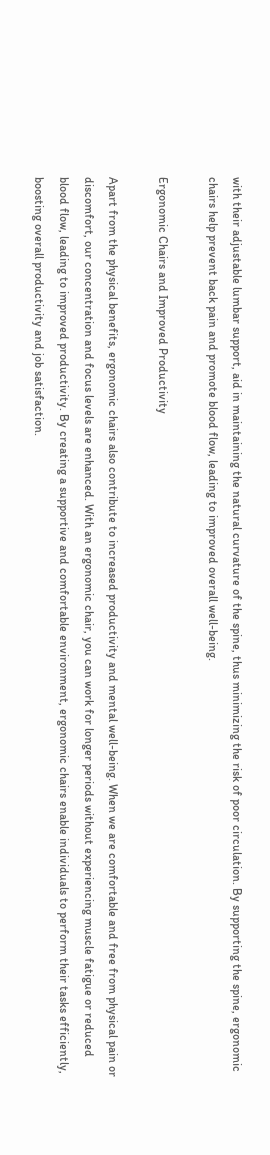with their adjustable lumbar support, aid in maintaining the natural curvature of the spine, thus minimizing the risk of poor circulation. By supporting the spine, ergonomic chairs help prevent back pain and promote blood flow, leading to improved overall well-being.

Ergonomic Chairs and Improved Productivity

Apart from the physical benefits, ergonomic chairs also contribute to increased productivity and mental well-being. When we are comfortable and free from physical pain or discomfort, our concentration and focus levels are enhanced. With an ergonomic chair, you can work for longer periods without experiencing muscle fatigue or reduced blood flow, leading to improved productivity. By creating a supportive and comfortable environment, ergonomic chairs enable individuals to perform their tasks efficiently, boosting overall productivity and job satisfaction.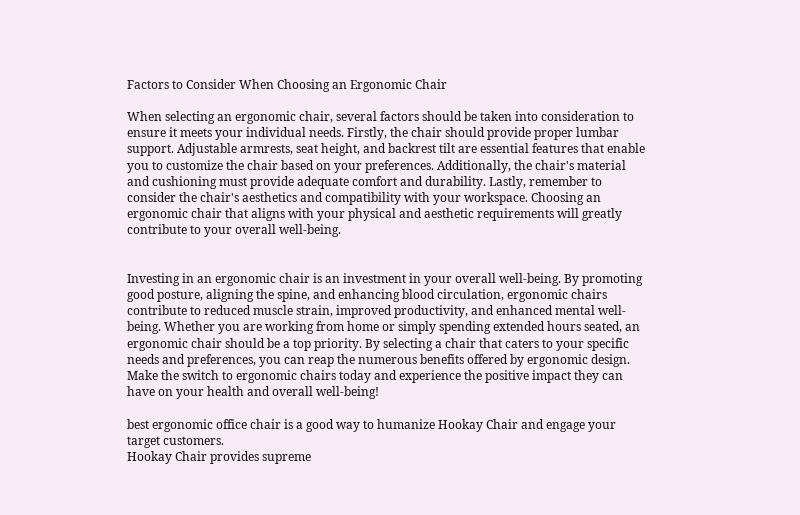Factors to Consider When Choosing an Ergonomic Chair

When selecting an ergonomic chair, several factors should be taken into consideration to ensure it meets your individual needs. Firstly, the chair should provide proper lumbar support. Adjustable armrests, seat height, and backrest tilt are essential features that enable you to customize the chair based on your preferences. Additionally, the chair's material and cushioning must provide adequate comfort and durability. Lastly, remember to consider the chair's aesthetics and compatibility with your workspace. Choosing an ergonomic chair that aligns with your physical and aesthetic requirements will greatly contribute to your overall well-being.


Investing in an ergonomic chair is an investment in your overall well-being. By promoting good posture, aligning the spine, and enhancing blood circulation, ergonomic chairs contribute to reduced muscle strain, improved productivity, and enhanced mental well-being. Whether you are working from home or simply spending extended hours seated, an ergonomic chair should be a top priority. By selecting a chair that caters to your specific needs and preferences, you can reap the numerous benefits offered by ergonomic design. Make the switch to ergonomic chairs today and experience the positive impact they can have on your health and overall well-being!

best ergonomic office chair is a good way to humanize Hookay Chair and engage your target customers.
Hookay Chair provides supreme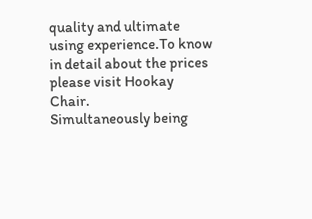quality and ultimate using experience.To know in detail about the prices please visit Hookay Chair.
Simultaneously being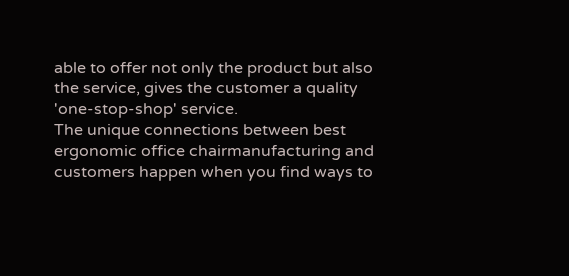able to offer not only the product but also the service, gives the customer a quality 'one-stop-shop' service.
The unique connections between best ergonomic office chairmanufacturing and customers happen when you find ways to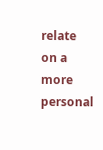relate on a more personal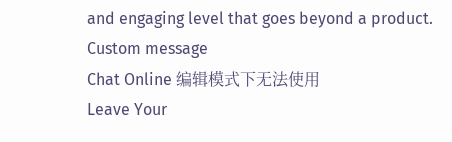and engaging level that goes beyond a product.
Custom message
Chat Online 编辑模式下无法使用
Leave Your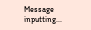Message inputting...